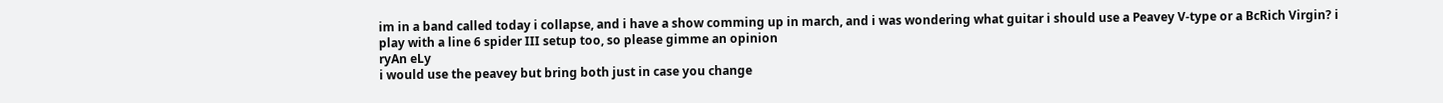im in a band called today i collapse, and i have a show comming up in march, and i was wondering what guitar i should use a Peavey V-type or a BcRich Virgin? i play with a line 6 spider III setup too, so please gimme an opinion
ryAn eLy
i would use the peavey but bring both just in case you change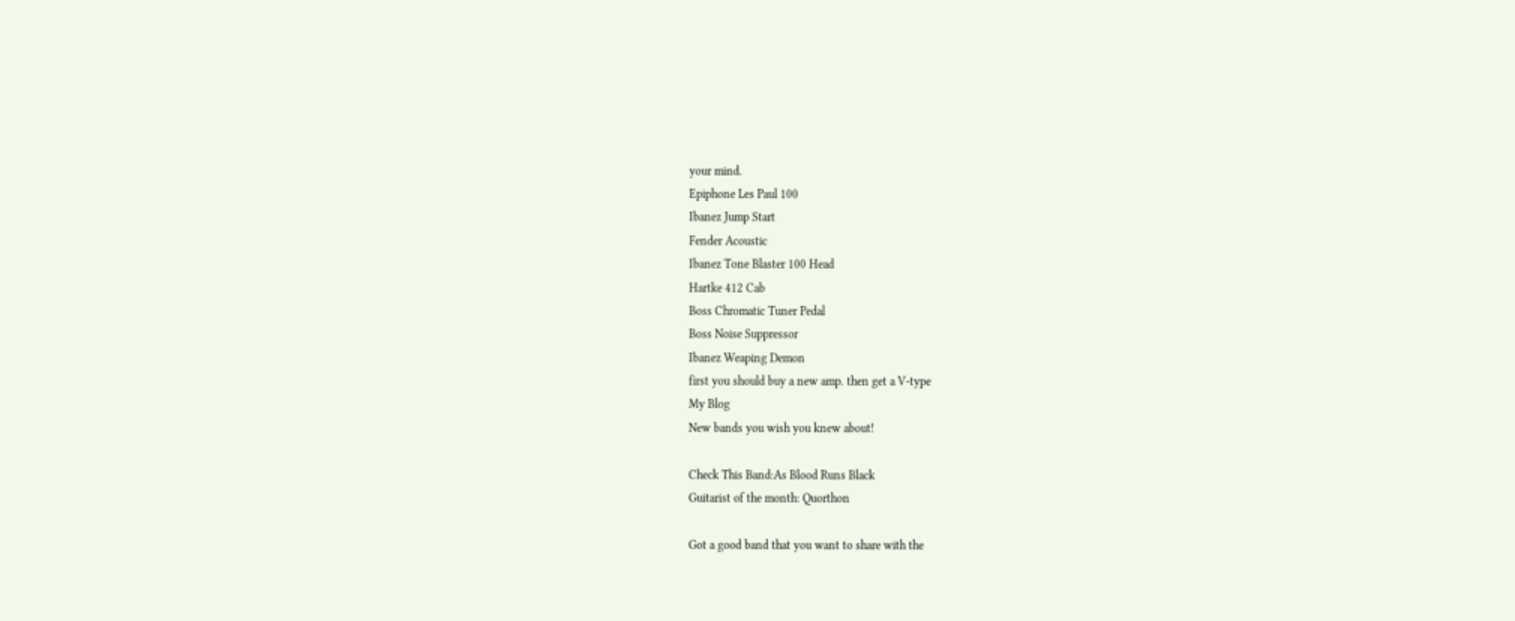your mind.
Epiphone Les Paul 100
Ibanez Jump Start
Fender Acoustic
Ibanez Tone Blaster 100 Head
Hartke 412 Cab
Boss Chromatic Tuner Pedal
Boss Noise Suppressor
Ibanez Weaping Demon
first you should buy a new amp. then get a V-type
My Blog
New bands you wish you knew about!

Check This Band:As Blood Runs Black
Guitarist of the month: Quorthon

Got a good band that you want to share with the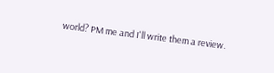world? PM me and I'll write them a review.